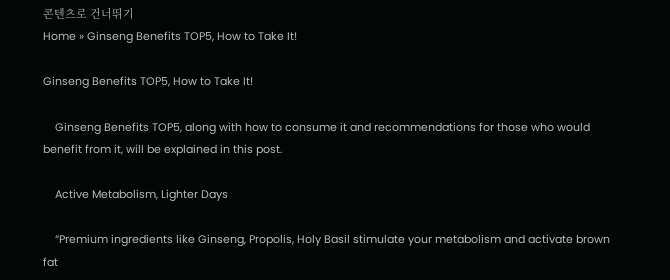콘텐츠로 건너뛰기
Home » Ginseng Benefits TOP5, How to Take It!

Ginseng Benefits TOP5, How to Take It!

    Ginseng Benefits TOP5, along with how to consume it and recommendations for those who would benefit from it, will be explained in this post.

    Active Metabolism, Lighter Days

    “Premium ingredients like Ginseng, Propolis, Holy Basil stimulate your metabolism and activate brown fat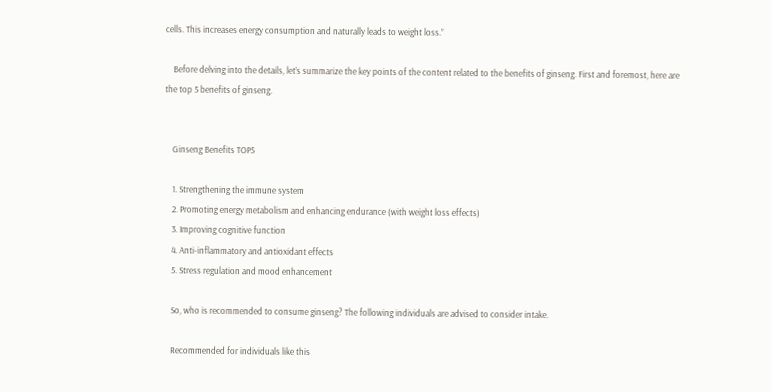cells. This increases energy consumption and naturally leads to weight loss.”

    Before delving into the details, let’s summarize the key points of the content related to the benefits of ginseng. First and foremost, here are the top 5 benefits of ginseng.


    Ginseng Benefits TOP5

    1. Strengthening the immune system
    2. Promoting energy metabolism and enhancing endurance (with weight loss effects)
    3. Improving cognitive function
    4. Anti-inflammatory and antioxidant effects
    5. Stress regulation and mood enhancement

    So, who is recommended to consume ginseng? The following individuals are advised to consider intake.

    Recommended for individuals like this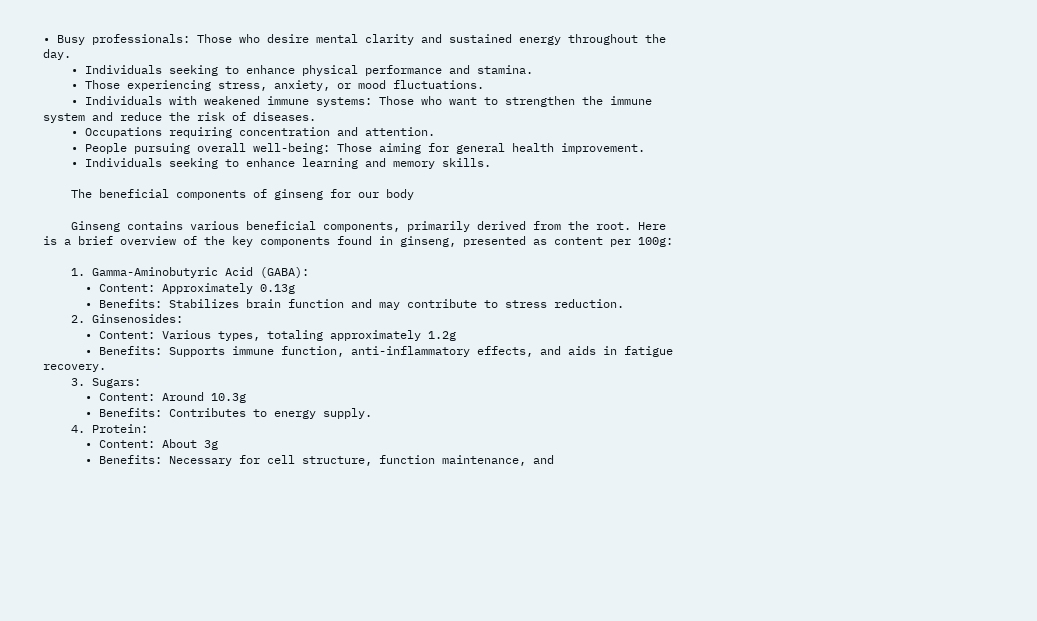• Busy professionals: Those who desire mental clarity and sustained energy throughout the day.
    • Individuals seeking to enhance physical performance and stamina.
    • Those experiencing stress, anxiety, or mood fluctuations.
    • Individuals with weakened immune systems: Those who want to strengthen the immune system and reduce the risk of diseases.
    • Occupations requiring concentration and attention.
    • People pursuing overall well-being: Those aiming for general health improvement.
    • Individuals seeking to enhance learning and memory skills.

    The beneficial components of ginseng for our body

    Ginseng contains various beneficial components, primarily derived from the root. Here is a brief overview of the key components found in ginseng, presented as content per 100g:

    1. Gamma-Aminobutyric Acid (GABA):
      • Content: Approximately 0.13g
      • Benefits: Stabilizes brain function and may contribute to stress reduction.
    2. Ginsenosides:
      • Content: Various types, totaling approximately 1.2g
      • Benefits: Supports immune function, anti-inflammatory effects, and aids in fatigue recovery.
    3. Sugars:
      • Content: Around 10.3g
      • Benefits: Contributes to energy supply.
    4. Protein:
      • Content: About 3g
      • Benefits: Necessary for cell structure, function maintenance, and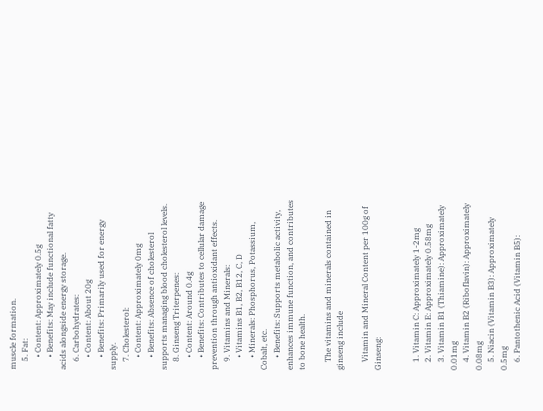muscle formation.
    5. Fat:
      • Content: Approximately 0.5g
      • Benefits: May include functional fatty acids alongside energy storage.
    6. Carbohydrates:
      • Content: About 20g
      • Benefits: Primarily used for energy supply.
    7. Cholesterol:
      • Content: Approximately 0mg
      • Benefits: Absence of cholesterol supports managing blood cholesterol levels.
    8. Ginseng Triterpenes:
      • Content: Around 0.4g
      • Benefits: Contributes to cellular damage prevention through antioxidant effects.
    9. Vitamins and Minerals:
      • Vitamins B1, B2, B12, C, D
      • Minerals: Phosphorus, Potassium, Cobalt, etc.
      • Benefits: Supports metabolic activity, enhances immune function, and contributes to bone health.

    The vitamins and minerals contained in ginseng include

    Vitamin and Mineral Content per 100g of Ginseng:


    1. Vitamin C: Approximately 1-2mg
    2. Vitamin E: Approximately 0.58mg
    3. Vitamin B1 (Thiamine): Approximately 0.01mg
    4. Vitamin B2 (Riboflavin): Approximately 0.08mg
    5. Niacin (Vitamin B3): Approximately 0.5mg
    6. Pantothenic Acid (Vitamin B5):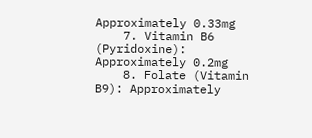Approximately 0.33mg
    7. Vitamin B6 (Pyridoxine): Approximately 0.2mg
    8. Folate (Vitamin B9): Approximately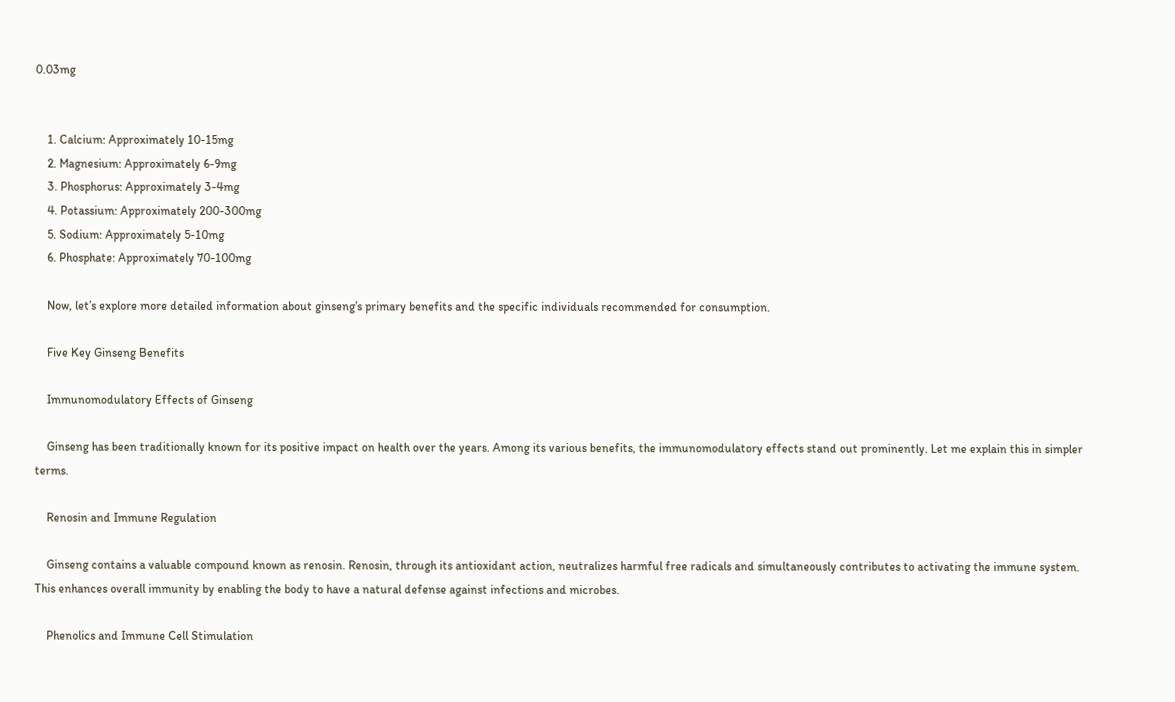0.03mg


    1. Calcium: Approximately 10-15mg
    2. Magnesium: Approximately 6-9mg
    3. Phosphorus: Approximately 3-4mg
    4. Potassium: Approximately 200-300mg
    5. Sodium: Approximately 5-10mg
    6. Phosphate: Approximately 70-100mg

    Now, let’s explore more detailed information about ginseng’s primary benefits and the specific individuals recommended for consumption.

    Five Key Ginseng Benefits

    Immunomodulatory Effects of Ginseng

    Ginseng has been traditionally known for its positive impact on health over the years. Among its various benefits, the immunomodulatory effects stand out prominently. Let me explain this in simpler terms.

    Renosin and Immune Regulation

    Ginseng contains a valuable compound known as renosin. Renosin, through its antioxidant action, neutralizes harmful free radicals and simultaneously contributes to activating the immune system. This enhances overall immunity by enabling the body to have a natural defense against infections and microbes.

    Phenolics and Immune Cell Stimulation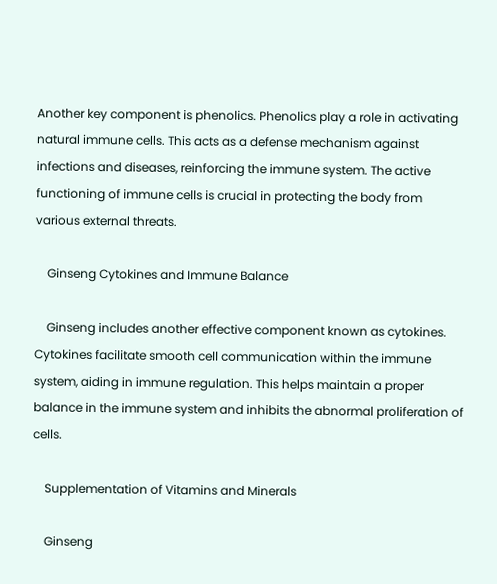Another key component is phenolics. Phenolics play a role in activating natural immune cells. This acts as a defense mechanism against infections and diseases, reinforcing the immune system. The active functioning of immune cells is crucial in protecting the body from various external threats.

    Ginseng Cytokines and Immune Balance

    Ginseng includes another effective component known as cytokines. Cytokines facilitate smooth cell communication within the immune system, aiding in immune regulation. This helps maintain a proper balance in the immune system and inhibits the abnormal proliferation of cells.

    Supplementation of Vitamins and Minerals

    Ginseng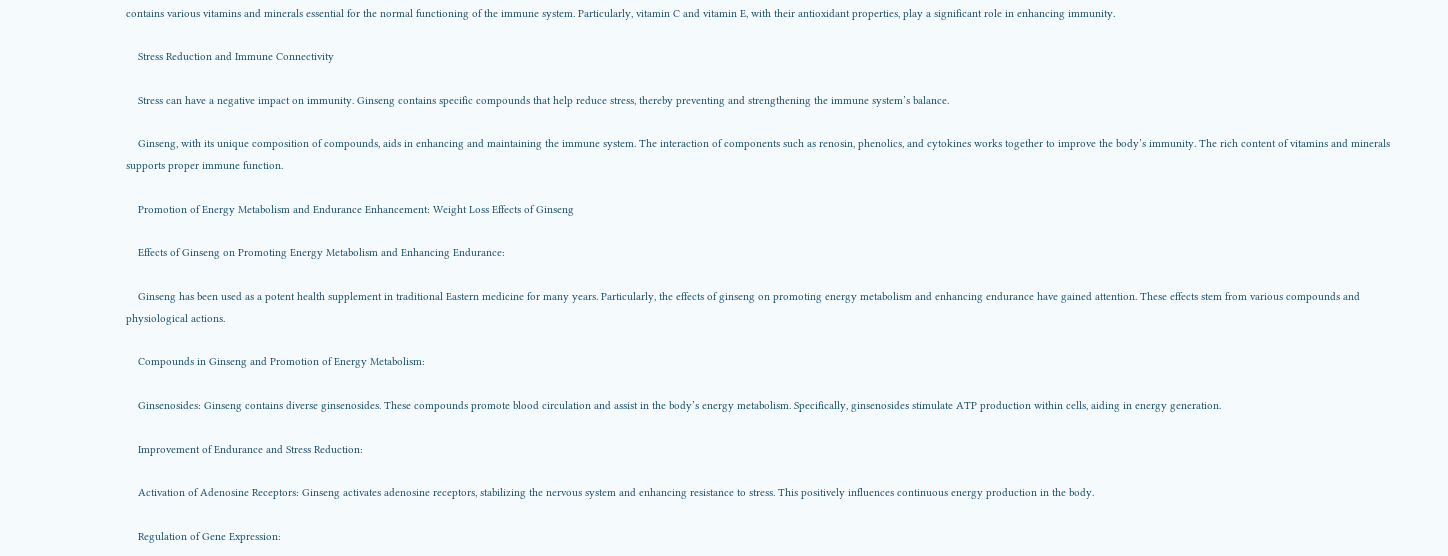contains various vitamins and minerals essential for the normal functioning of the immune system. Particularly, vitamin C and vitamin E, with their antioxidant properties, play a significant role in enhancing immunity.

    Stress Reduction and Immune Connectivity

    Stress can have a negative impact on immunity. Ginseng contains specific compounds that help reduce stress, thereby preventing and strengthening the immune system’s balance.

    Ginseng, with its unique composition of compounds, aids in enhancing and maintaining the immune system. The interaction of components such as renosin, phenolics, and cytokines works together to improve the body’s immunity. The rich content of vitamins and minerals supports proper immune function.

    Promotion of Energy Metabolism and Endurance Enhancement: Weight Loss Effects of Ginseng

    Effects of Ginseng on Promoting Energy Metabolism and Enhancing Endurance:

    Ginseng has been used as a potent health supplement in traditional Eastern medicine for many years. Particularly, the effects of ginseng on promoting energy metabolism and enhancing endurance have gained attention. These effects stem from various compounds and physiological actions.

    Compounds in Ginseng and Promotion of Energy Metabolism:

    Ginsenosides: Ginseng contains diverse ginsenosides. These compounds promote blood circulation and assist in the body’s energy metabolism. Specifically, ginsenosides stimulate ATP production within cells, aiding in energy generation.

    Improvement of Endurance and Stress Reduction:

    Activation of Adenosine Receptors: Ginseng activates adenosine receptors, stabilizing the nervous system and enhancing resistance to stress. This positively influences continuous energy production in the body.

    Regulation of Gene Expression: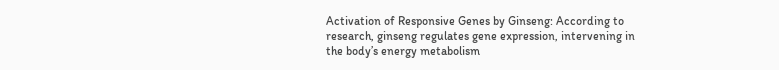Activation of Responsive Genes by Ginseng: According to research, ginseng regulates gene expression, intervening in the body’s energy metabolism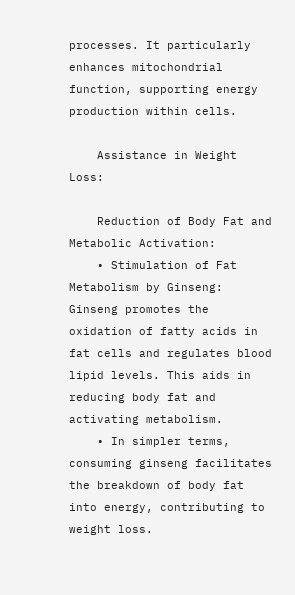processes. It particularly enhances mitochondrial function, supporting energy production within cells.

    Assistance in Weight Loss:

    Reduction of Body Fat and Metabolic Activation:
    • Stimulation of Fat Metabolism by Ginseng: Ginseng promotes the oxidation of fatty acids in fat cells and regulates blood lipid levels. This aids in reducing body fat and activating metabolism.
    • In simpler terms, consuming ginseng facilitates the breakdown of body fat into energy, contributing to weight loss.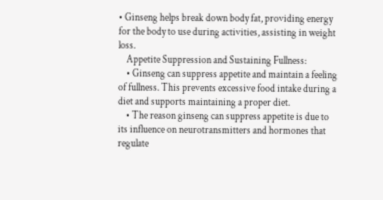• Ginseng helps break down body fat, providing energy for the body to use during activities, assisting in weight loss.
    Appetite Suppression and Sustaining Fullness:
    • Ginseng can suppress appetite and maintain a feeling of fullness. This prevents excessive food intake during a diet and supports maintaining a proper diet.
    • The reason ginseng can suppress appetite is due to its influence on neurotransmitters and hormones that regulate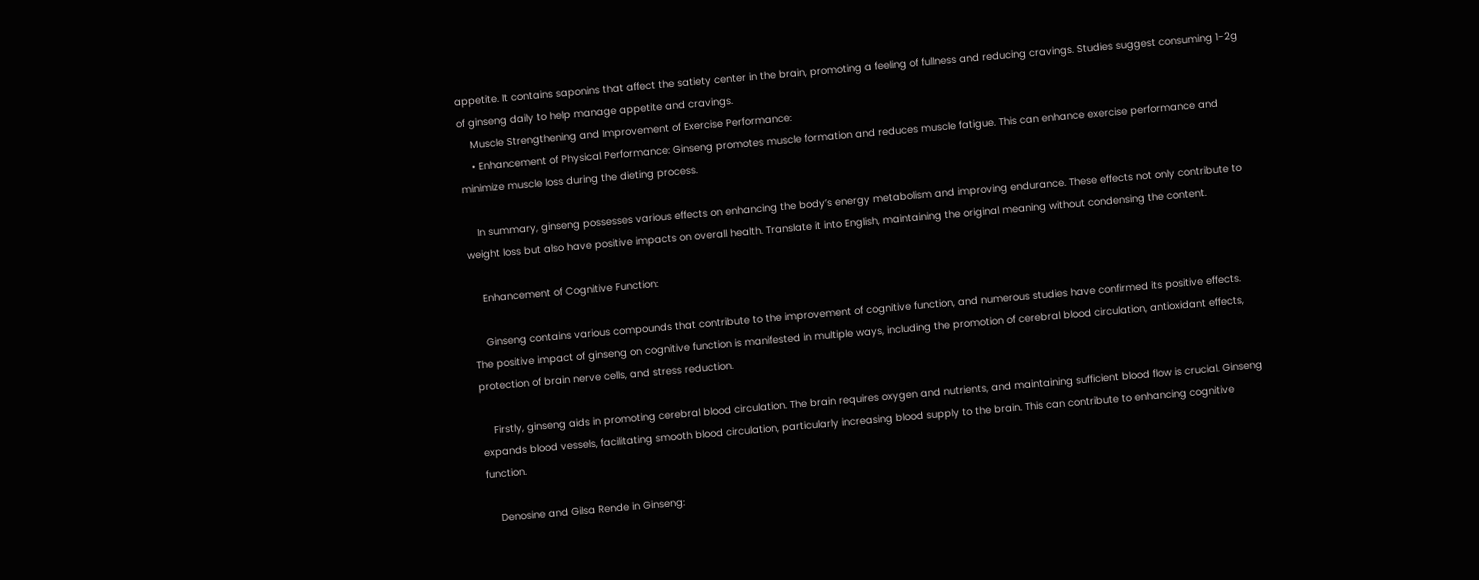appetite. It contains saponins that affect the satiety center in the brain, promoting a feeling of fullness and reducing cravings. Studies suggest consuming 1-2g of ginseng daily to help manage appetite and cravings.
    Muscle Strengthening and Improvement of Exercise Performance:
    • Enhancement of Physical Performance: Ginseng promotes muscle formation and reduces muscle fatigue. This can enhance exercise performance and minimize muscle loss during the dieting process.

    In summary, ginseng possesses various effects on enhancing the body’s energy metabolism and improving endurance. These effects not only contribute to weight loss but also have positive impacts on overall health. Translate it into English, maintaining the original meaning without condensing the content.

    Enhancement of Cognitive Function:

    Ginseng contains various compounds that contribute to the improvement of cognitive function, and numerous studies have confirmed its positive effects. The positive impact of ginseng on cognitive function is manifested in multiple ways, including the promotion of cerebral blood circulation, antioxidant effects, protection of brain nerve cells, and stress reduction.

    Firstly, ginseng aids in promoting cerebral blood circulation. The brain requires oxygen and nutrients, and maintaining sufficient blood flow is crucial. Ginseng expands blood vessels, facilitating smooth blood circulation, particularly increasing blood supply to the brain. This can contribute to enhancing cognitive function.

    Denosine and Gilsa Rende in Ginseng: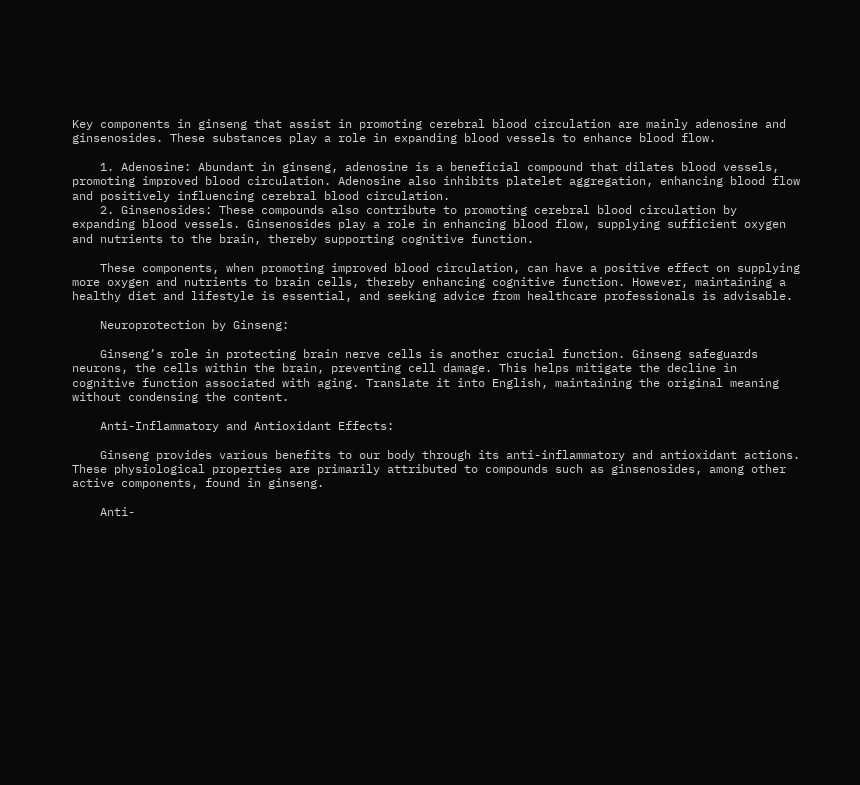Key components in ginseng that assist in promoting cerebral blood circulation are mainly adenosine and ginsenosides. These substances play a role in expanding blood vessels to enhance blood flow.

    1. Adenosine: Abundant in ginseng, adenosine is a beneficial compound that dilates blood vessels, promoting improved blood circulation. Adenosine also inhibits platelet aggregation, enhancing blood flow and positively influencing cerebral blood circulation.
    2. Ginsenosides: These compounds also contribute to promoting cerebral blood circulation by expanding blood vessels. Ginsenosides play a role in enhancing blood flow, supplying sufficient oxygen and nutrients to the brain, thereby supporting cognitive function.

    These components, when promoting improved blood circulation, can have a positive effect on supplying more oxygen and nutrients to brain cells, thereby enhancing cognitive function. However, maintaining a healthy diet and lifestyle is essential, and seeking advice from healthcare professionals is advisable.

    Neuroprotection by Ginseng:

    Ginseng’s role in protecting brain nerve cells is another crucial function. Ginseng safeguards neurons, the cells within the brain, preventing cell damage. This helps mitigate the decline in cognitive function associated with aging. Translate it into English, maintaining the original meaning without condensing the content.

    Anti-Inflammatory and Antioxidant Effects:

    Ginseng provides various benefits to our body through its anti-inflammatory and antioxidant actions. These physiological properties are primarily attributed to compounds such as ginsenosides, among other active components, found in ginseng.

    Anti-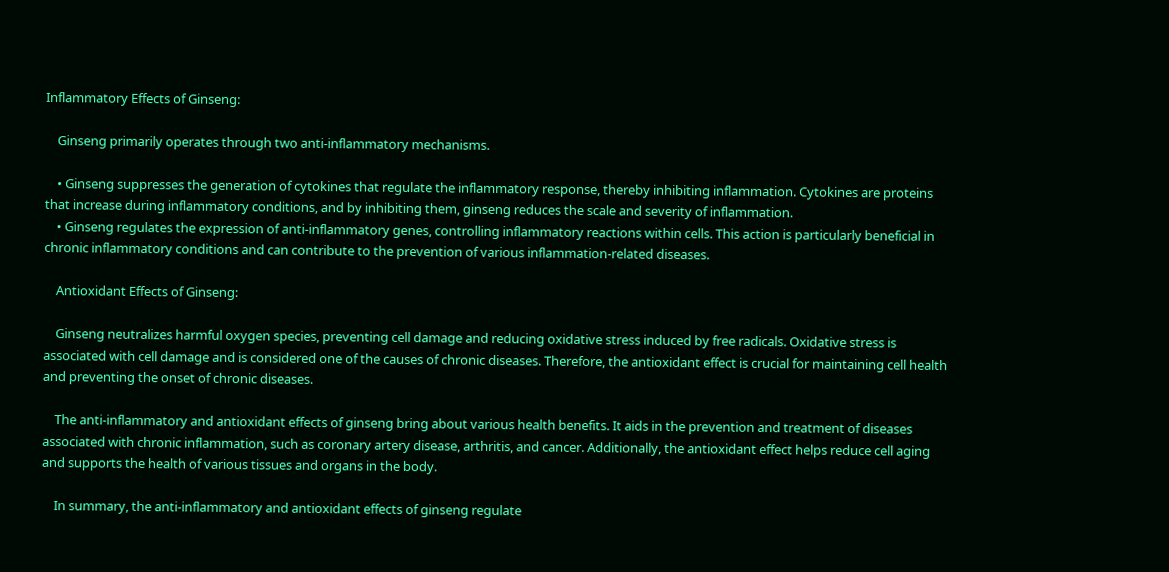Inflammatory Effects of Ginseng:

    Ginseng primarily operates through two anti-inflammatory mechanisms.

    • Ginseng suppresses the generation of cytokines that regulate the inflammatory response, thereby inhibiting inflammation. Cytokines are proteins that increase during inflammatory conditions, and by inhibiting them, ginseng reduces the scale and severity of inflammation.
    • Ginseng regulates the expression of anti-inflammatory genes, controlling inflammatory reactions within cells. This action is particularly beneficial in chronic inflammatory conditions and can contribute to the prevention of various inflammation-related diseases.

    Antioxidant Effects of Ginseng:

    Ginseng neutralizes harmful oxygen species, preventing cell damage and reducing oxidative stress induced by free radicals. Oxidative stress is associated with cell damage and is considered one of the causes of chronic diseases. Therefore, the antioxidant effect is crucial for maintaining cell health and preventing the onset of chronic diseases.

    The anti-inflammatory and antioxidant effects of ginseng bring about various health benefits. It aids in the prevention and treatment of diseases associated with chronic inflammation, such as coronary artery disease, arthritis, and cancer. Additionally, the antioxidant effect helps reduce cell aging and supports the health of various tissues and organs in the body.

    In summary, the anti-inflammatory and antioxidant effects of ginseng regulate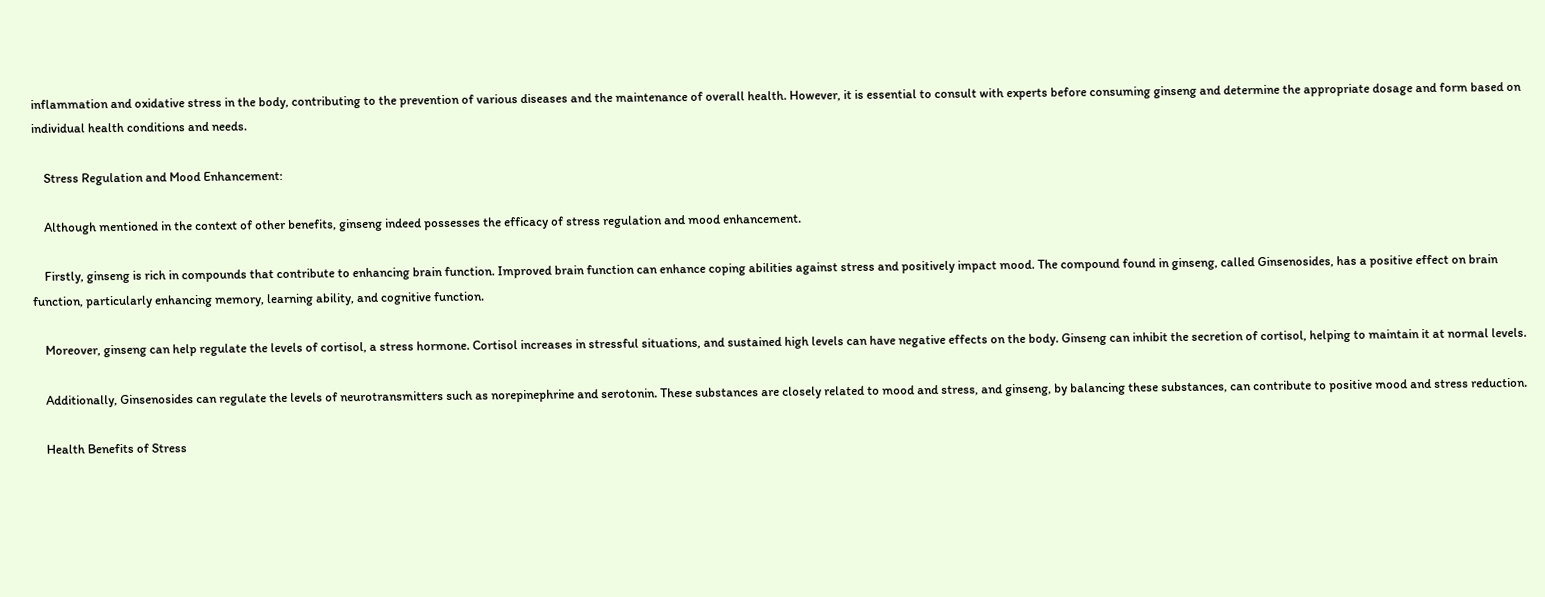inflammation and oxidative stress in the body, contributing to the prevention of various diseases and the maintenance of overall health. However, it is essential to consult with experts before consuming ginseng and determine the appropriate dosage and form based on individual health conditions and needs.

    Stress Regulation and Mood Enhancement:

    Although mentioned in the context of other benefits, ginseng indeed possesses the efficacy of stress regulation and mood enhancement.

    Firstly, ginseng is rich in compounds that contribute to enhancing brain function. Improved brain function can enhance coping abilities against stress and positively impact mood. The compound found in ginseng, called Ginsenosides, has a positive effect on brain function, particularly enhancing memory, learning ability, and cognitive function.

    Moreover, ginseng can help regulate the levels of cortisol, a stress hormone. Cortisol increases in stressful situations, and sustained high levels can have negative effects on the body. Ginseng can inhibit the secretion of cortisol, helping to maintain it at normal levels.

    Additionally, Ginsenosides can regulate the levels of neurotransmitters such as norepinephrine and serotonin. These substances are closely related to mood and stress, and ginseng, by balancing these substances, can contribute to positive mood and stress reduction.

    Health Benefits of Stress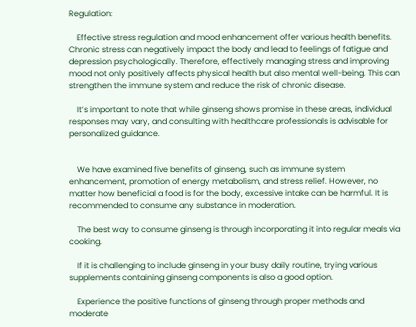Regulation:

    Effective stress regulation and mood enhancement offer various health benefits. Chronic stress can negatively impact the body and lead to feelings of fatigue and depression psychologically. Therefore, effectively managing stress and improving mood not only positively affects physical health but also mental well-being. This can strengthen the immune system and reduce the risk of chronic disease.

    It’s important to note that while ginseng shows promise in these areas, individual responses may vary, and consulting with healthcare professionals is advisable for personalized guidance.


    We have examined five benefits of ginseng, such as immune system enhancement, promotion of energy metabolism, and stress relief. However, no matter how beneficial a food is for the body, excessive intake can be harmful. It is recommended to consume any substance in moderation.

    The best way to consume ginseng is through incorporating it into regular meals via cooking.

    If it is challenging to include ginseng in your busy daily routine, trying various supplements containing ginseng components is also a good option.

    Experience the positive functions of ginseng through proper methods and moderate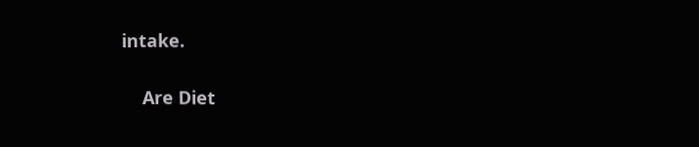intake.

    Are Diet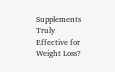Supplements Truly Effective for Weight Loss?